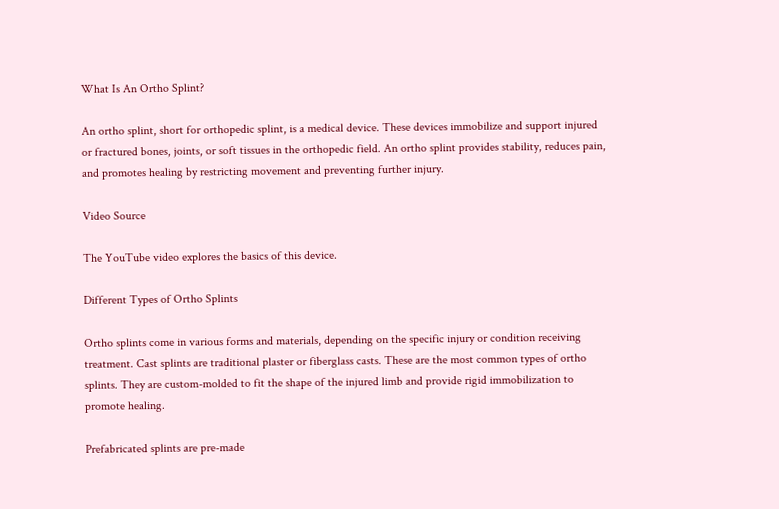What Is An Ortho Splint?

An ortho splint, short for orthopedic splint, is a medical device. These devices immobilize and support injured or fractured bones, joints, or soft tissues in the orthopedic field. An ortho splint provides stability, reduces pain, and promotes healing by restricting movement and preventing further injury.

Video Source

The YouTube video explores the basics of this device.

Different Types of Ortho Splints

Ortho splints come in various forms and materials, depending on the specific injury or condition receiving treatment. Cast splints are traditional plaster or fiberglass casts. These are the most common types of ortho splints. They are custom-molded to fit the shape of the injured limb and provide rigid immobilization to promote healing.

Prefabricated splints are pre-made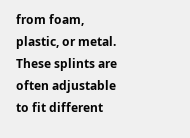from foam, plastic, or metal. These splints are often adjustable to fit different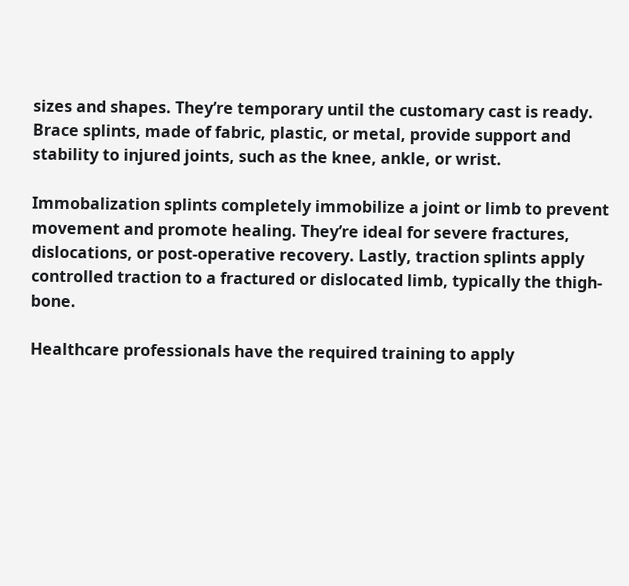sizes and shapes. They’re temporary until the customary cast is ready. Brace splints, made of fabric, plastic, or metal, provide support and stability to injured joints, such as the knee, ankle, or wrist.

Immobalization splints completely immobilize a joint or limb to prevent movement and promote healing. They’re ideal for severe fractures, dislocations, or post-operative recovery. Lastly, traction splints apply controlled traction to a fractured or dislocated limb, typically the thigh-bone.

Healthcare professionals have the required training to apply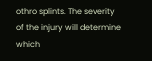othro splints. The severity of the injury will determine which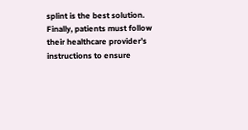splint is the best solution. Finally, patients must follow their healthcare provider’s instructions to ensure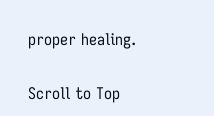proper healing.


Scroll to Top